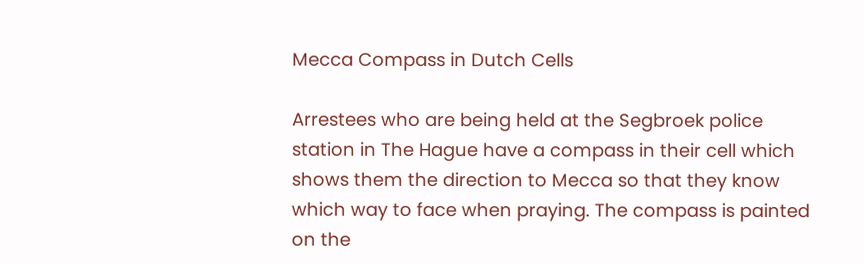Mecca Compass in Dutch Cells

Arrestees who are being held at the Segbroek police station in The Hague have a compass in their cell which shows them the direction to Mecca so that they know which way to face when praying. The compass is painted on the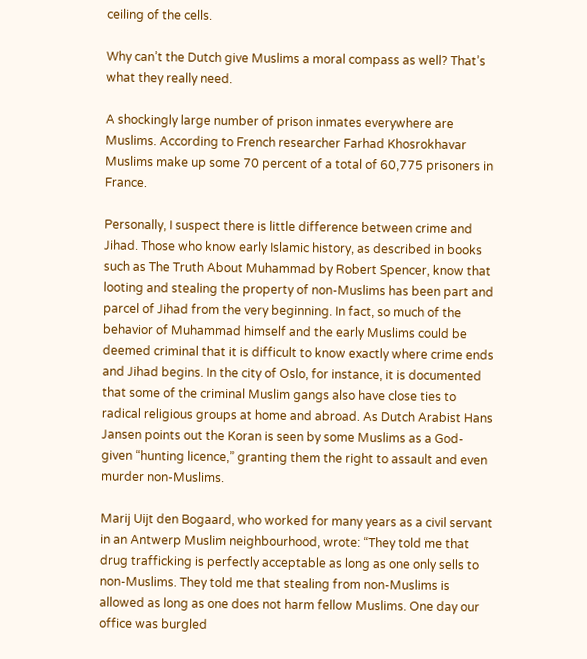ceiling of the cells.

Why can’t the Dutch give Muslims a moral compass as well? That’s what they really need.

A shockingly large number of prison inmates everywhere are Muslims. According to French researcher Farhad Khosrokhavar Muslims make up some 70 percent of a total of 60,775 prisoners in France.

Personally, I suspect there is little difference between crime and Jihad. Those who know early Islamic history, as described in books such as The Truth About Muhammad by Robert Spencer, know that looting and stealing the property of non-Muslims has been part and parcel of Jihad from the very beginning. In fact, so much of the behavior of Muhammad himself and the early Muslims could be deemed criminal that it is difficult to know exactly where crime ends and Jihad begins. In the city of Oslo, for instance, it is documented that some of the criminal Muslim gangs also have close ties to radical religious groups at home and abroad. As Dutch Arabist Hans Jansen points out the Koran is seen by some Muslims as a God-given “hunting licence,” granting them the right to assault and even murder non-Muslims.

Marij Uijt den Bogaard, who worked for many years as a civil servant in an Antwerp Muslim neighbourhood, wrote: “They told me that drug trafficking is perfectly acceptable as long as one only sells to non-Muslims. They told me that stealing from non-Muslims is allowed as long as one does not harm fellow Muslims. One day our office was burgled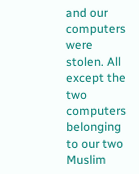and our computers were stolen. All except the two computers belonging to our two Muslim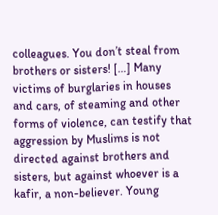colleagues. You don’t steal from brothers or sisters! […] Many victims of burglaries in houses and cars, of steaming and other forms of violence, can testify that aggression by Muslims is not directed against brothers and sisters, but against whoever is a kafir, a non-believer. Young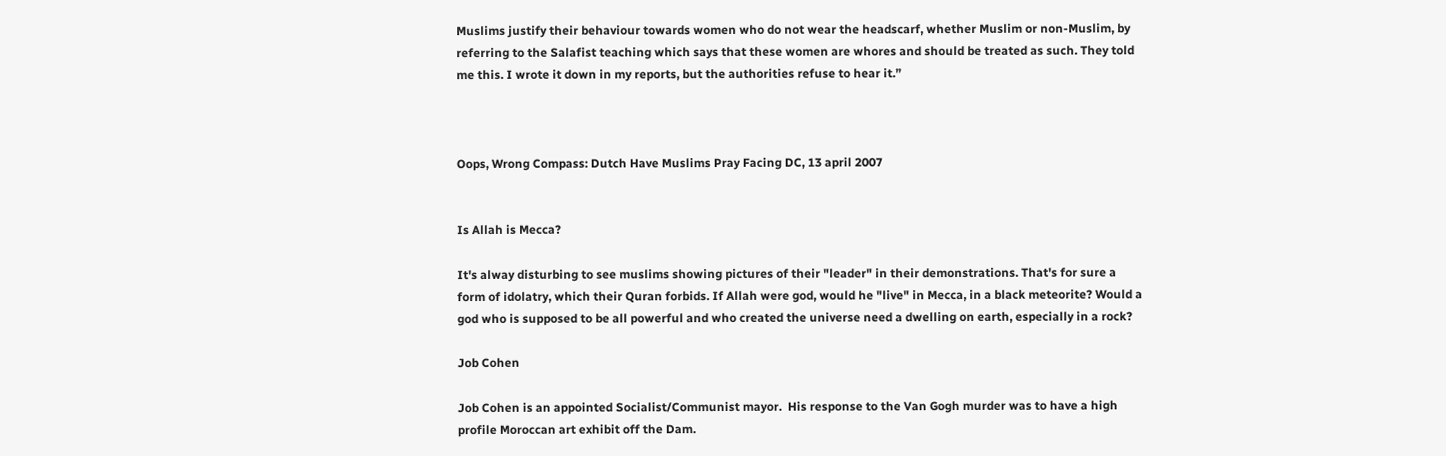Muslims justify their behaviour towards women who do not wear the headscarf, whether Muslim or non-Muslim, by referring to the Salafist teaching which says that these women are whores and should be treated as such. They told me this. I wrote it down in my reports, but the authorities refuse to hear it.”



Oops, Wrong Compass: Dutch Have Muslims Pray Facing DC, 13 april 2007


Is Allah is Mecca?

It's alway disturbing to see muslims showing pictures of their "leader" in their demonstrations. That's for sure a form of idolatry, which their Quran forbids. If Allah were god, would he "live" in Mecca, in a black meteorite? Would a god who is supposed to be all powerful and who created the universe need a dwelling on earth, especially in a rock?

Job Cohen

Job Cohen is an appointed Socialist/Communist mayor.  His response to the Van Gogh murder was to have a high profile Moroccan art exhibit off the Dam.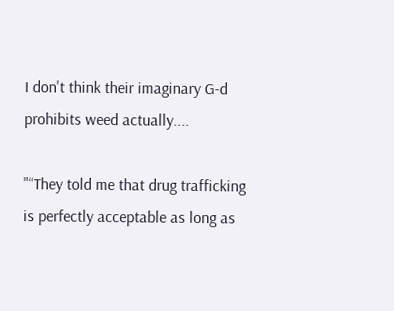I don't think their imaginary G-d prohibits weed actually....

"“They told me that drug trafficking is perfectly acceptable as long as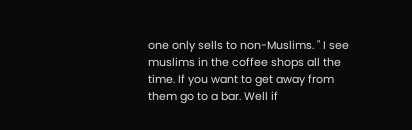one only sells to non-Muslims. " I see muslims in the coffee shops all the time. If you want to get away from them go to a bar. Well if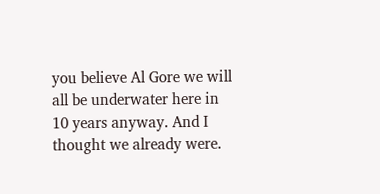you believe Al Gore we will all be underwater here in 10 years anyway. And I thought we already were.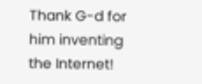Thank G-d for him inventing the Internet!